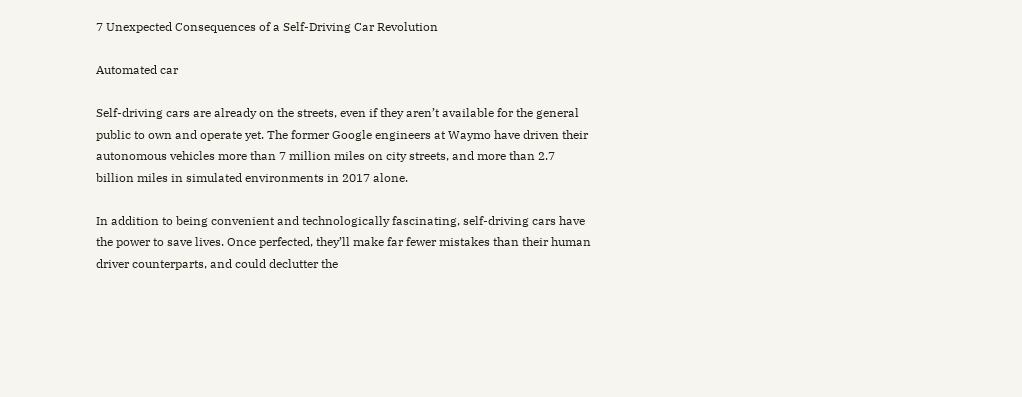7 Unexpected Consequences of a Self-Driving Car Revolution

Automated car

Self-driving cars are already on the streets, even if they aren’t available for the general public to own and operate yet. The former Google engineers at Waymo have driven their autonomous vehicles more than 7 million miles on city streets, and more than 2.7 billion miles in simulated environments in 2017 alone.

In addition to being convenient and technologically fascinating, self-driving cars have the power to save lives. Once perfected, they’ll make far fewer mistakes than their human driver counterparts, and could declutter the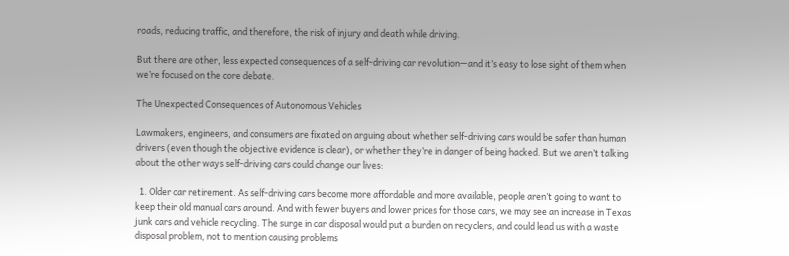roads, reducing traffic, and therefore, the risk of injury and death while driving.

But there are other, less expected consequences of a self-driving car revolution—and it’s easy to lose sight of them when we’re focused on the core debate.

The Unexpected Consequences of Autonomous Vehicles

Lawmakers, engineers, and consumers are fixated on arguing about whether self-driving cars would be safer than human drivers (even though the objective evidence is clear), or whether they’re in danger of being hacked. But we aren’t talking about the other ways self-driving cars could change our lives:

  1. Older car retirement. As self-driving cars become more affordable and more available, people aren’t going to want to keep their old manual cars around. And with fewer buyers and lower prices for those cars, we may see an increase in Texas junk cars and vehicle recycling. The surge in car disposal would put a burden on recyclers, and could lead us with a waste disposal problem, not to mention causing problems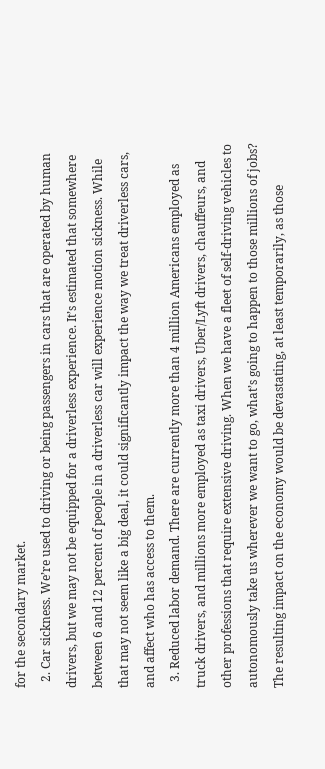for the secondary market.
  2. Car sickness. We’re used to driving or being passengers in cars that are operated by human drivers, but we may not be equipped for a driverless experience. It’s estimated that somewhere between 6 and 12 percent of people in a driverless car will experience motion sickness. While that may not seem like a big deal, it could significantly impact the way we treat driverless cars, and affect who has access to them.
  3. Reduced labor demand. There are currently more than 4 million Americans employed as truck drivers, and millions more employed as taxi drivers, Uber/Lyft drivers, chauffeurs, and other professions that require extensive driving. When we have a fleet of self-driving vehicles to autonomously take us wherever we want to go, what’s going to happen to those millions of jobs? The resulting impact on the economy would be devastating, at least temporarily, as those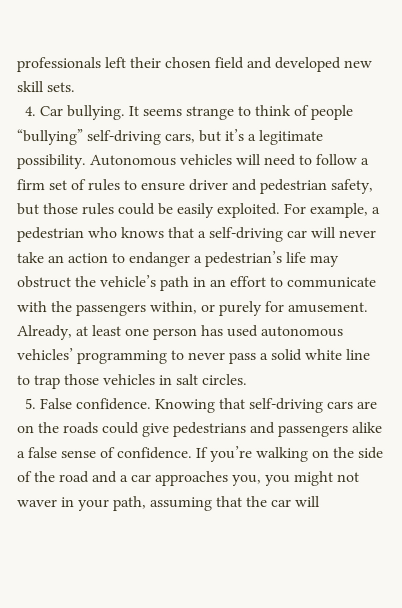professionals left their chosen field and developed new skill sets.
  4. Car bullying. It seems strange to think of people “bullying” self-driving cars, but it’s a legitimate possibility. Autonomous vehicles will need to follow a firm set of rules to ensure driver and pedestrian safety, but those rules could be easily exploited. For example, a pedestrian who knows that a self-driving car will never take an action to endanger a pedestrian’s life may obstruct the vehicle’s path in an effort to communicate with the passengers within, or purely for amusement. Already, at least one person has used autonomous vehicles’ programming to never pass a solid white line to trap those vehicles in salt circles.
  5. False confidence. Knowing that self-driving cars are on the roads could give pedestrians and passengers alike a false sense of confidence. If you’re walking on the side of the road and a car approaches you, you might not waver in your path, assuming that the car will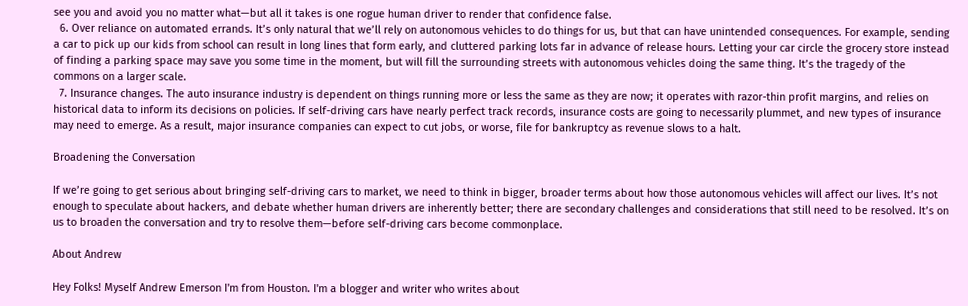see you and avoid you no matter what—but all it takes is one rogue human driver to render that confidence false.
  6. Over reliance on automated errands. It’s only natural that we’ll rely on autonomous vehicles to do things for us, but that can have unintended consequences. For example, sending a car to pick up our kids from school can result in long lines that form early, and cluttered parking lots far in advance of release hours. Letting your car circle the grocery store instead of finding a parking space may save you some time in the moment, but will fill the surrounding streets with autonomous vehicles doing the same thing. It’s the tragedy of the commons on a larger scale.
  7. Insurance changes. The auto insurance industry is dependent on things running more or less the same as they are now; it operates with razor-thin profit margins, and relies on historical data to inform its decisions on policies. If self-driving cars have nearly perfect track records, insurance costs are going to necessarily plummet, and new types of insurance may need to emerge. As a result, major insurance companies can expect to cut jobs, or worse, file for bankruptcy as revenue slows to a halt.

Broadening the Conversation

If we’re going to get serious about bringing self-driving cars to market, we need to think in bigger, broader terms about how those autonomous vehicles will affect our lives. It’s not enough to speculate about hackers, and debate whether human drivers are inherently better; there are secondary challenges and considerations that still need to be resolved. It’s on us to broaden the conversation and try to resolve them—before self-driving cars become commonplace.

About Andrew

Hey Folks! Myself Andrew Emerson I'm from Houston. I'm a blogger and writer who writes about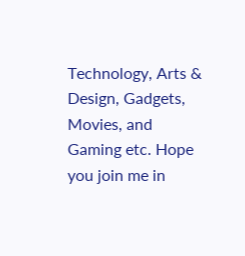Technology, Arts & Design, Gadgets, Movies, and Gaming etc. Hope you join me in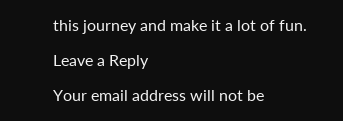this journey and make it a lot of fun.

Leave a Reply

Your email address will not be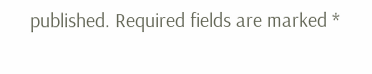published. Required fields are marked *